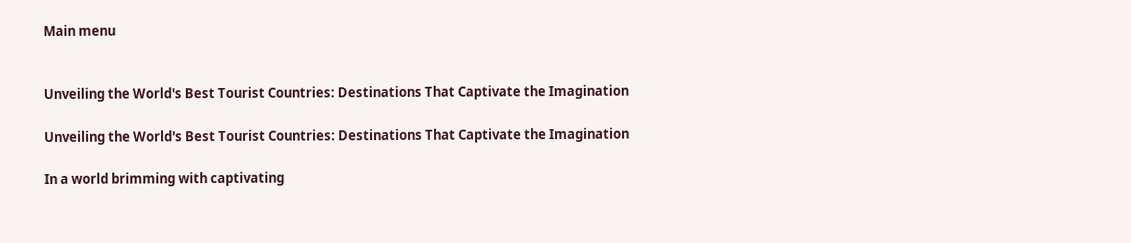Main menu


Unveiling the World's Best Tourist Countries: Destinations That Captivate the Imagination

Unveiling the World's Best Tourist Countries: Destinations That Captivate the Imagination

In a world brimming with captivating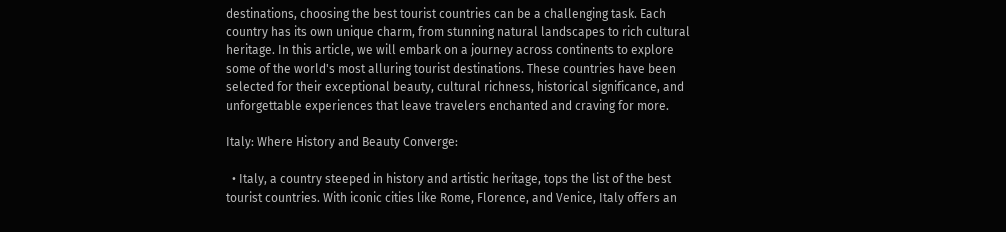destinations, choosing the best tourist countries can be a challenging task. Each country has its own unique charm, from stunning natural landscapes to rich cultural heritage. In this article, we will embark on a journey across continents to explore some of the world's most alluring tourist destinations. These countries have been selected for their exceptional beauty, cultural richness, historical significance, and unforgettable experiences that leave travelers enchanted and craving for more.

Italy: Where History and Beauty Converge:

  • Italy, a country steeped in history and artistic heritage, tops the list of the best tourist countries. With iconic cities like Rome, Florence, and Venice, Italy offers an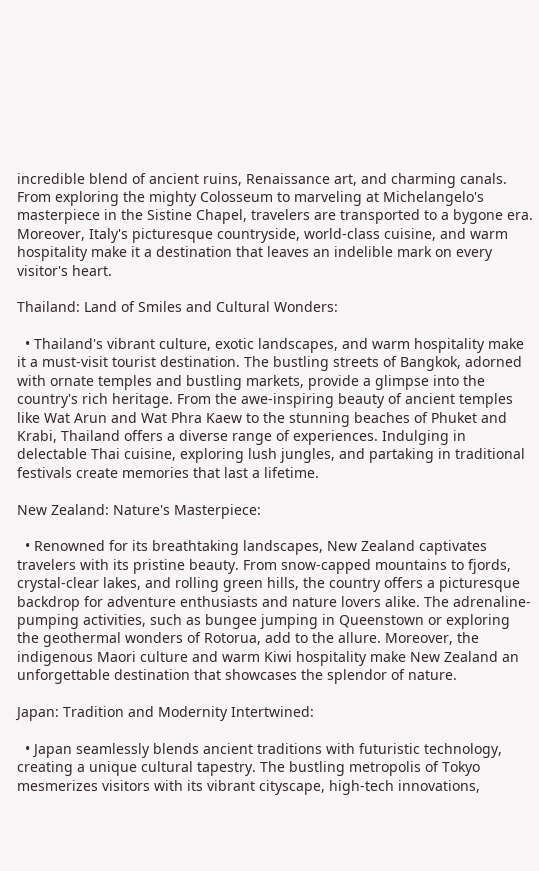incredible blend of ancient ruins, Renaissance art, and charming canals. From exploring the mighty Colosseum to marveling at Michelangelo's masterpiece in the Sistine Chapel, travelers are transported to a bygone era. Moreover, Italy's picturesque countryside, world-class cuisine, and warm hospitality make it a destination that leaves an indelible mark on every visitor's heart.

Thailand: Land of Smiles and Cultural Wonders:

  • Thailand's vibrant culture, exotic landscapes, and warm hospitality make it a must-visit tourist destination. The bustling streets of Bangkok, adorned with ornate temples and bustling markets, provide a glimpse into the country's rich heritage. From the awe-inspiring beauty of ancient temples like Wat Arun and Wat Phra Kaew to the stunning beaches of Phuket and Krabi, Thailand offers a diverse range of experiences. Indulging in delectable Thai cuisine, exploring lush jungles, and partaking in traditional festivals create memories that last a lifetime.

New Zealand: Nature's Masterpiece:

  • Renowned for its breathtaking landscapes, New Zealand captivates travelers with its pristine beauty. From snow-capped mountains to fjords, crystal-clear lakes, and rolling green hills, the country offers a picturesque backdrop for adventure enthusiasts and nature lovers alike. The adrenaline-pumping activities, such as bungee jumping in Queenstown or exploring the geothermal wonders of Rotorua, add to the allure. Moreover, the indigenous Maori culture and warm Kiwi hospitality make New Zealand an unforgettable destination that showcases the splendor of nature.

Japan: Tradition and Modernity Intertwined:

  • Japan seamlessly blends ancient traditions with futuristic technology, creating a unique cultural tapestry. The bustling metropolis of Tokyo mesmerizes visitors with its vibrant cityscape, high-tech innovations,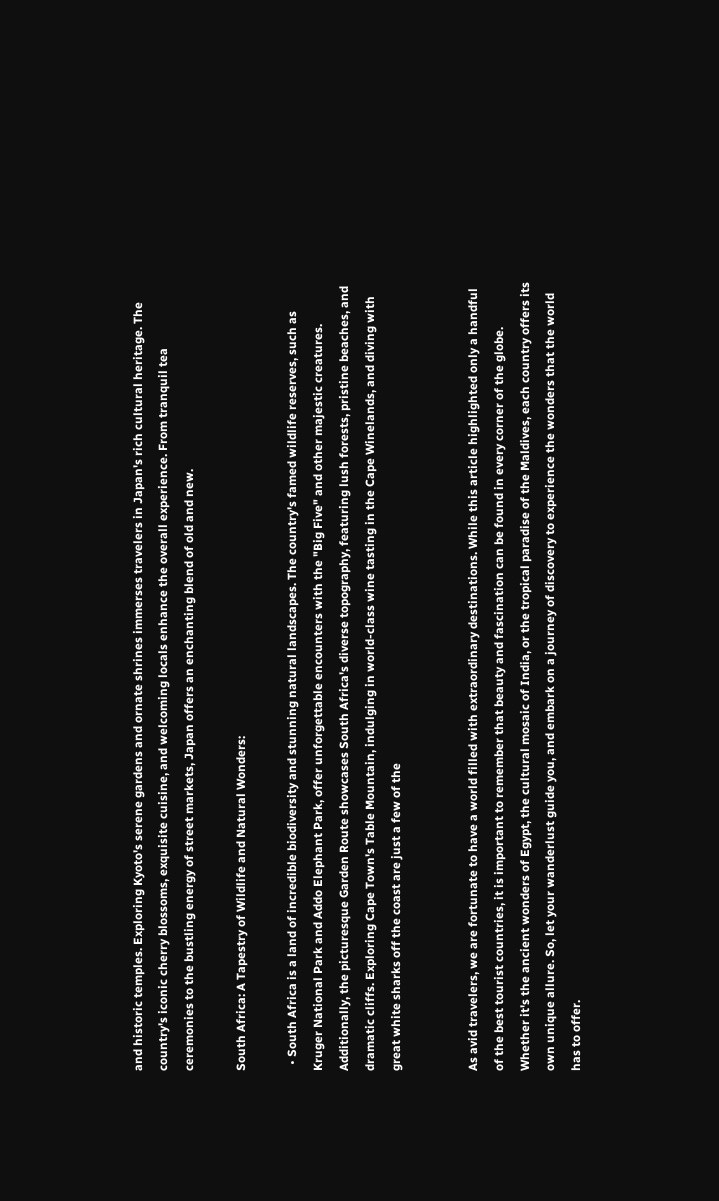and historic temples. Exploring Kyoto's serene gardens and ornate shrines immerses travelers in Japan's rich cultural heritage. The country's iconic cherry blossoms, exquisite cuisine, and welcoming locals enhance the overall experience. From tranquil tea ceremonies to the bustling energy of street markets, Japan offers an enchanting blend of old and new.

South Africa: A Tapestry of Wildlife and Natural Wonders:

  • South Africa is a land of incredible biodiversity and stunning natural landscapes. The country's famed wildlife reserves, such as Kruger National Park and Addo Elephant Park, offer unforgettable encounters with the "Big Five" and other majestic creatures. Additionally, the picturesque Garden Route showcases South Africa's diverse topography, featuring lush forests, pristine beaches, and dramatic cliffs. Exploring Cape Town's Table Mountain, indulging in world-class wine tasting in the Cape Winelands, and diving with great white sharks off the coast are just a few of the


As avid travelers, we are fortunate to have a world filled with extraordinary destinations. While this article highlighted only a handful of the best tourist countries, it is important to remember that beauty and fascination can be found in every corner of the globe. Whether it's the ancient wonders of Egypt, the cultural mosaic of India, or the tropical paradise of the Maldives, each country offers its own unique allure. So, let your wanderlust guide you, and embark on a journey of discovery to experience the wonders that the world has to offer.